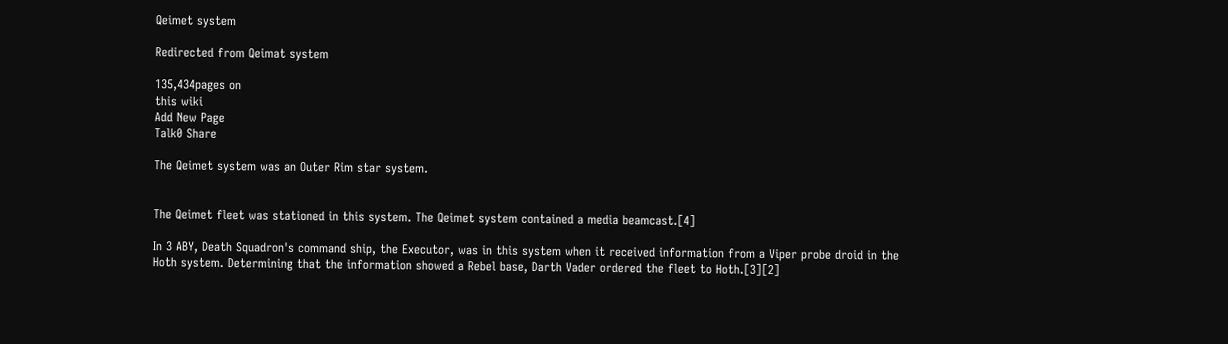Qeimet system

Redirected from Qeimat system

135,434pages on
this wiki
Add New Page
Talk0 Share

The Qeimet system was an Outer Rim star system.


The Qeimet fleet was stationed in this system. The Qeimet system contained a media beamcast.[4]

In 3 ABY, Death Squadron's command ship, the Executor, was in this system when it received information from a Viper probe droid in the Hoth system. Determining that the information showed a Rebel base, Darth Vader ordered the fleet to Hoth.[3][2]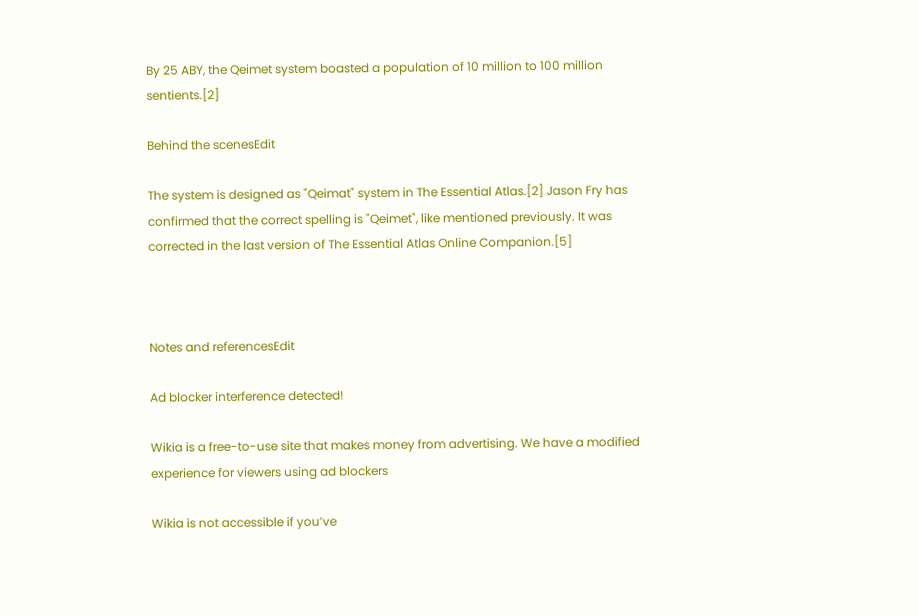By 25 ABY, the Qeimet system boasted a population of 10 million to 100 million sentients.[2]

Behind the scenesEdit

The system is designed as "Qeimat" system in The Essential Atlas.[2] Jason Fry has confirmed that the correct spelling is "Qeimet", like mentioned previously. It was corrected in the last version of The Essential Atlas Online Companion.[5]



Notes and referencesEdit

Ad blocker interference detected!

Wikia is a free-to-use site that makes money from advertising. We have a modified experience for viewers using ad blockers

Wikia is not accessible if you’ve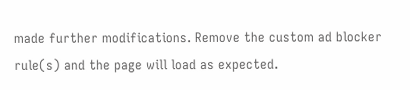made further modifications. Remove the custom ad blocker rule(s) and the page will load as expected.